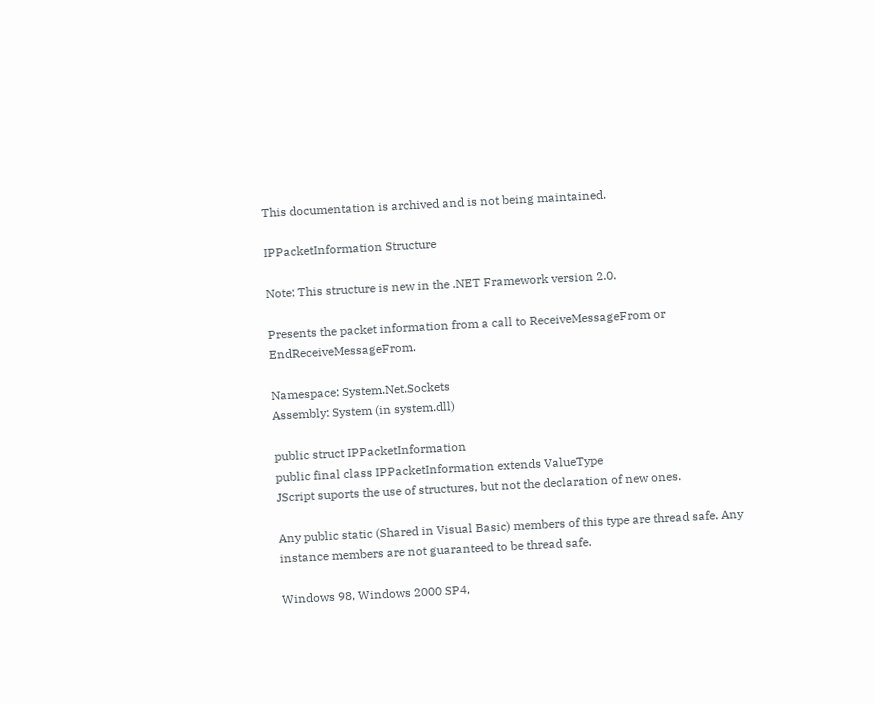This documentation is archived and is not being maintained.

IPPacketInformation Structure

Note: This structure is new in the .NET Framework version 2.0.

Presents the packet information from a call to ReceiveMessageFrom or EndReceiveMessageFrom.

Namespace: System.Net.Sockets
Assembly: System (in system.dll)

public struct IPPacketInformation
public final class IPPacketInformation extends ValueType
JScript suports the use of structures, but not the declaration of new ones.

Any public static (Shared in Visual Basic) members of this type are thread safe. Any instance members are not guaranteed to be thread safe.

Windows 98, Windows 2000 SP4,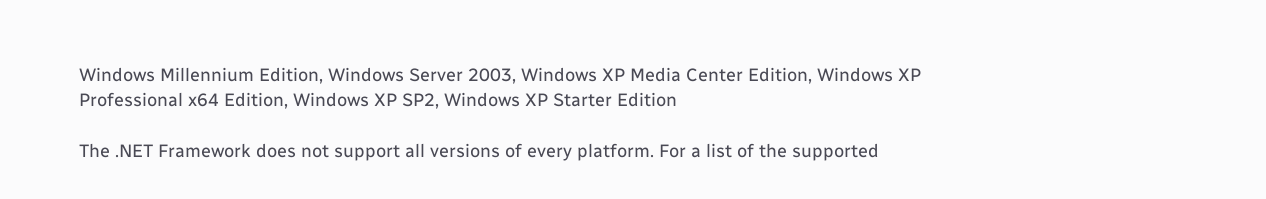Windows Millennium Edition, Windows Server 2003, Windows XP Media Center Edition, Windows XP Professional x64 Edition, Windows XP SP2, Windows XP Starter Edition

The .NET Framework does not support all versions of every platform. For a list of the supported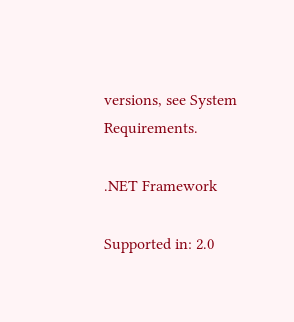versions, see System Requirements.

.NET Framework

Supported in: 2.0